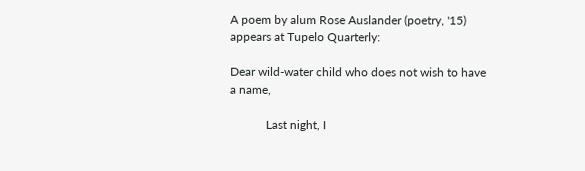A poem by alum Rose Auslander (poetry, '15) appears at Tupelo Quarterly:

Dear wild-water child who does not wish to have a name,

            Last night, I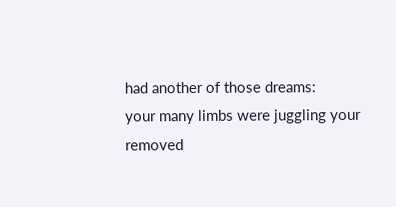had another of those dreams:
your many limbs were juggling your
removed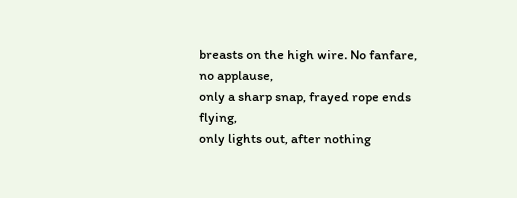breasts on the high wire. No fanfare, no applause,
only a sharp snap, frayed rope ends flying,
only lights out, after nothing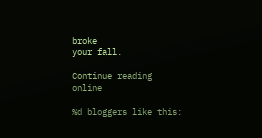broke
your fall.

Continue reading online

%d bloggers like this: